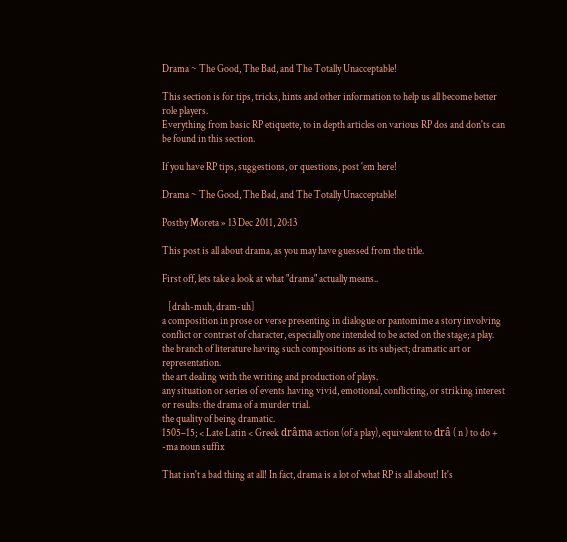Drama ~ The Good, The Bad, and The Totally Unacceptable!

This section is for tips, tricks, hints and other information to help us all become better role players.
Everything from basic RP etiquette, to in depth articles on various RP dos and don'ts can be found in this section.

If you have RP tips, suggestions, or questions, post 'em here!

Drama ~ The Good, The Bad, and The Totally Unacceptable!

Postby Moreta » 13 Dec 2011, 20:13

This post is all about drama, as you may have guessed from the title.

First off, lets take a look at what "drama" actually means..

   [drah-muh, dram-uh]
a composition in prose or verse presenting in dialogue or pantomime a story involving conflict or contrast of character, especially one intended to be acted on the stage; a play.
the branch of literature having such compositions as its subject; dramatic art or representation.
the art dealing with the writing and production of plays.
any situation or series of events having vivid, emotional, conflicting, or striking interest or results: the drama of a murder trial.
the quality of being dramatic.
1505–15; < Late Latin < Greek drâma action (of a play), equivalent to drâ ( n ) to do + -ma noun suffix

That isn't a bad thing at all! In fact, drama is a lot of what RP is all about! It's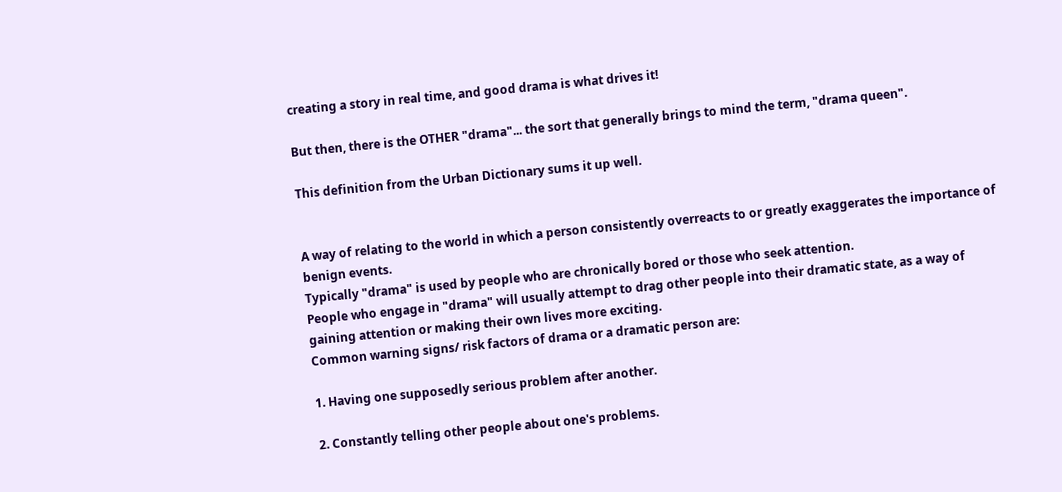creating a story in real time, and good drama is what drives it!

But then, there is the OTHER "drama"... the sort that generally brings to mind the term, "drama queen".

This definition from the Urban Dictionary sums it up well.


A way of relating to the world in which a person consistently overreacts to or greatly exaggerates the importance of benign events.
Typically "drama" is used by people who are chronically bored or those who seek attention.
People who engage in "drama" will usually attempt to drag other people into their dramatic state, as a way of gaining attention or making their own lives more exciting.
Common warning signs/ risk factors of drama or a dramatic person are:

1. Having one supposedly serious problem after another.

2. Constantly telling other people about one's problems.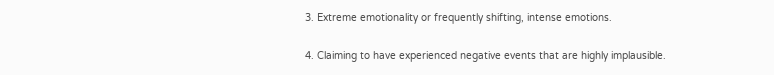3. Extreme emotionality or frequently shifting, intense emotions.

4. Claiming to have experienced negative events that are highly implausible.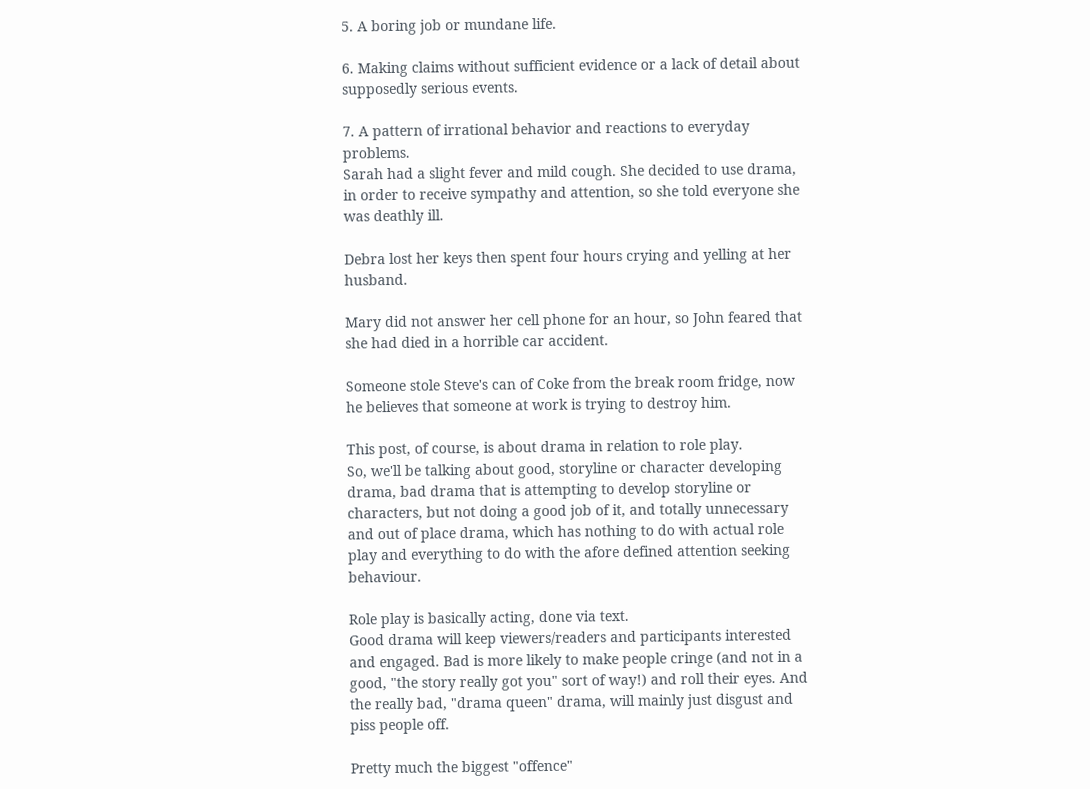5. A boring job or mundane life.

6. Making claims without sufficient evidence or a lack of detail about supposedly serious events.

7. A pattern of irrational behavior and reactions to everyday problems.
Sarah had a slight fever and mild cough. She decided to use drama, in order to receive sympathy and attention, so she told everyone she was deathly ill.

Debra lost her keys then spent four hours crying and yelling at her husband.

Mary did not answer her cell phone for an hour, so John feared that she had died in a horrible car accident.

Someone stole Steve's can of Coke from the break room fridge, now he believes that someone at work is trying to destroy him.

This post, of course, is about drama in relation to role play.
So, we'll be talking about good, storyline or character developing drama, bad drama that is attempting to develop storyline or characters, but not doing a good job of it, and totally unnecessary and out of place drama, which has nothing to do with actual role play and everything to do with the afore defined attention seeking behaviour.

Role play is basically acting, done via text.
Good drama will keep viewers/readers and participants interested and engaged. Bad is more likely to make people cringe (and not in a good, "the story really got you" sort of way!) and roll their eyes. And the really bad, "drama queen" drama, will mainly just disgust and piss people off.

Pretty much the biggest "offence"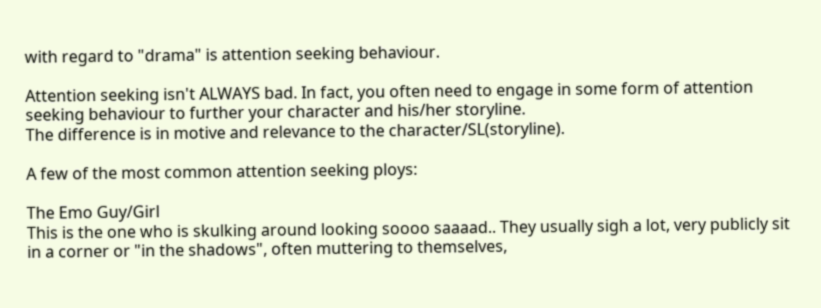with regard to "drama" is attention seeking behaviour.

Attention seeking isn't ALWAYS bad. In fact, you often need to engage in some form of attention seeking behaviour to further your character and his/her storyline.
The difference is in motive and relevance to the character/SL(storyline).

A few of the most common attention seeking ploys:

The Emo Guy/Girl
This is the one who is skulking around looking soooo saaaad.. They usually sigh a lot, very publicly sit in a corner or "in the shadows", often muttering to themselves,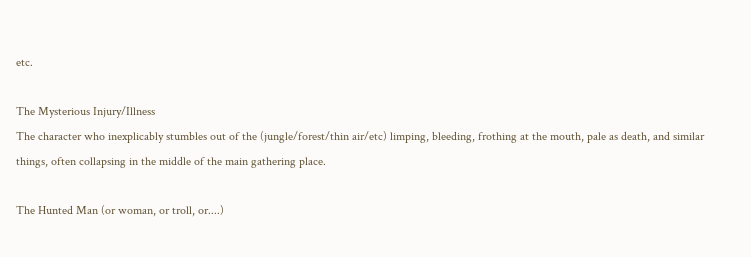etc.

The Mysterious Injury/Illness
The character who inexplicably stumbles out of the (jungle/forest/thin air/etc) limping, bleeding, frothing at the mouth, pale as death, and similar things, often collapsing in the middle of the main gathering place.

The Hunted Man (or woman, or troll, or....)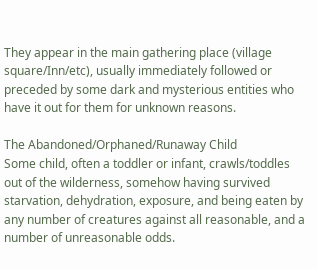They appear in the main gathering place (village square/Inn/etc), usually immediately followed or preceded by some dark and mysterious entities who have it out for them for unknown reasons.

The Abandoned/Orphaned/Runaway Child
Some child, often a toddler or infant, crawls/toddles out of the wilderness, somehow having survived starvation, dehydration, exposure, and being eaten by any number of creatures against all reasonable, and a number of unreasonable odds.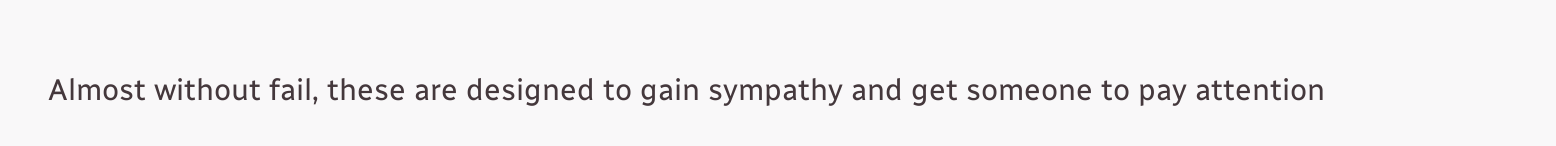Almost without fail, these are designed to gain sympathy and get someone to pay attention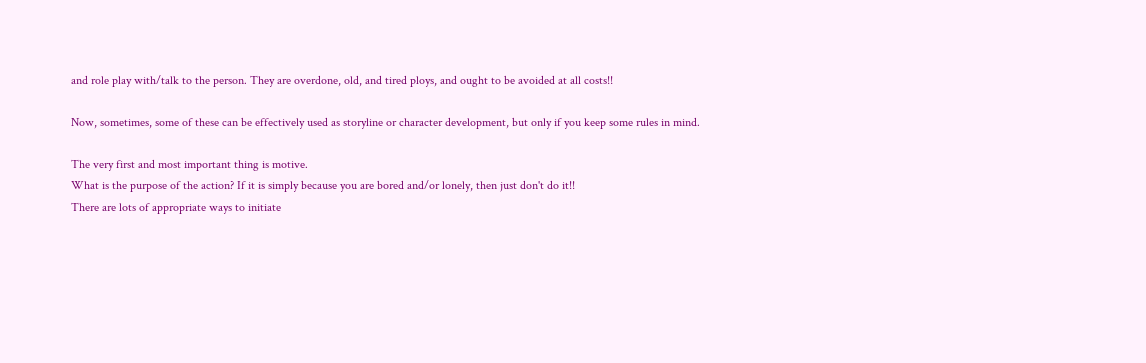and role play with/talk to the person. They are overdone, old, and tired ploys, and ought to be avoided at all costs!!

Now, sometimes, some of these can be effectively used as storyline or character development, but only if you keep some rules in mind.

The very first and most important thing is motive.
What is the purpose of the action? If it is simply because you are bored and/or lonely, then just don't do it!!
There are lots of appropriate ways to initiate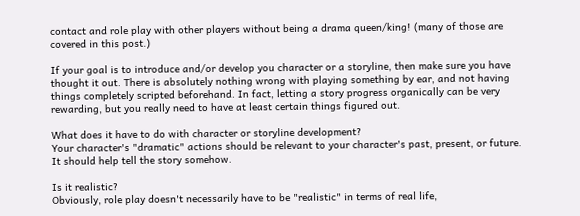contact and role play with other players without being a drama queen/king! (many of those are covered in this post.)

If your goal is to introduce and/or develop you character or a storyline, then make sure you have thought it out. There is absolutely nothing wrong with playing something by ear, and not having things completely scripted beforehand. In fact, letting a story progress organically can be very rewarding, but you really need to have at least certain things figured out.

What does it have to do with character or storyline development?
Your character's "dramatic" actions should be relevant to your character's past, present, or future. It should help tell the story somehow.

Is it realistic?
Obviously, role play doesn't necessarily have to be "realistic" in terms of real life,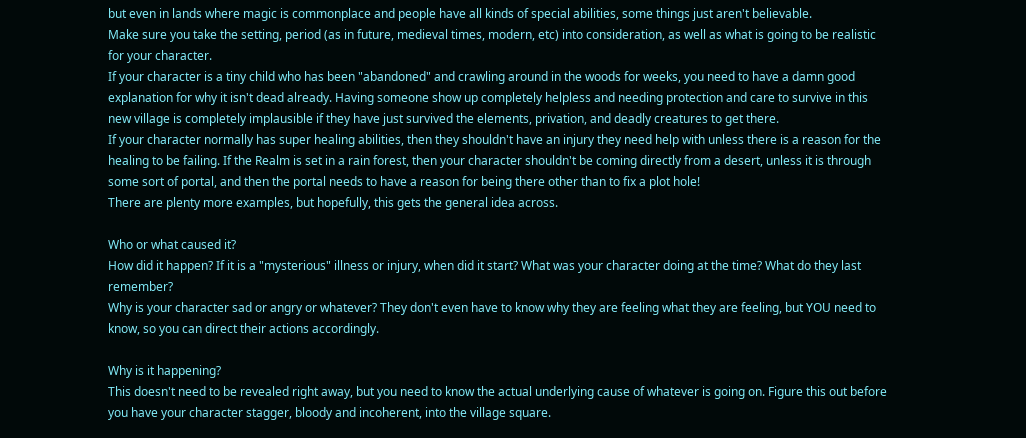but even in lands where magic is commonplace and people have all kinds of special abilities, some things just aren't believable.
Make sure you take the setting, period (as in future, medieval times, modern, etc) into consideration, as well as what is going to be realistic for your character.
If your character is a tiny child who has been "abandoned" and crawling around in the woods for weeks, you need to have a damn good explanation for why it isn't dead already. Having someone show up completely helpless and needing protection and care to survive in this new village is completely implausible if they have just survived the elements, privation, and deadly creatures to get there.
If your character normally has super healing abilities, then they shouldn't have an injury they need help with unless there is a reason for the healing to be failing. If the Realm is set in a rain forest, then your character shouldn't be coming directly from a desert, unless it is through some sort of portal, and then the portal needs to have a reason for being there other than to fix a plot hole!
There are plenty more examples, but hopefully, this gets the general idea across.

Who or what caused it?
How did it happen? If it is a "mysterious" illness or injury, when did it start? What was your character doing at the time? What do they last remember?
Why is your character sad or angry or whatever? They don't even have to know why they are feeling what they are feeling, but YOU need to know, so you can direct their actions accordingly.

Why is it happening?
This doesn't need to be revealed right away, but you need to know the actual underlying cause of whatever is going on. Figure this out before you have your character stagger, bloody and incoherent, into the village square.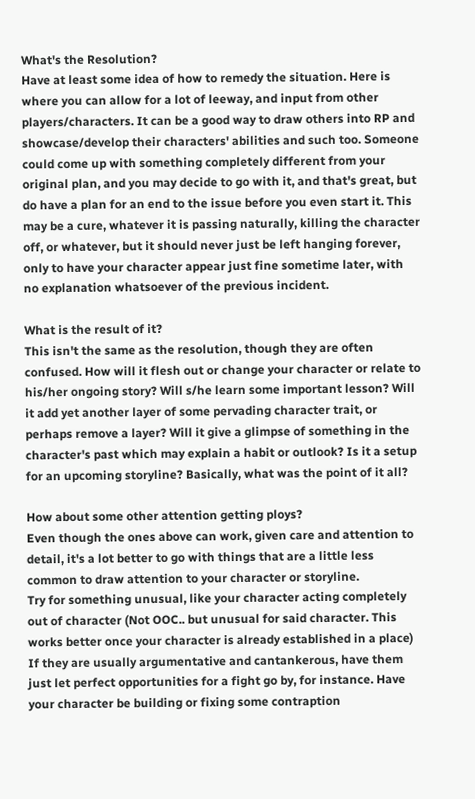What's the Resolution?
Have at least some idea of how to remedy the situation. Here is where you can allow for a lot of leeway, and input from other players/characters. It can be a good way to draw others into RP and showcase/develop their characters' abilities and such too. Someone could come up with something completely different from your original plan, and you may decide to go with it, and that's great, but do have a plan for an end to the issue before you even start it. This may be a cure, whatever it is passing naturally, killing the character off, or whatever, but it should never just be left hanging forever, only to have your character appear just fine sometime later, with no explanation whatsoever of the previous incident.

What is the result of it?
This isn't the same as the resolution, though they are often confused. How will it flesh out or change your character or relate to his/her ongoing story? Will s/he learn some important lesson? Will it add yet another layer of some pervading character trait, or perhaps remove a layer? Will it give a glimpse of something in the character's past which may explain a habit or outlook? Is it a setup for an upcoming storyline? Basically, what was the point of it all?

How about some other attention getting ploys?
Even though the ones above can work, given care and attention to detail, it's a lot better to go with things that are a little less common to draw attention to your character or storyline.
Try for something unusual, like your character acting completely out of character (Not OOC.. but unusual for said character. This works better once your character is already established in a place) If they are usually argumentative and cantankerous, have them just let perfect opportunities for a fight go by, for instance. Have your character be building or fixing some contraption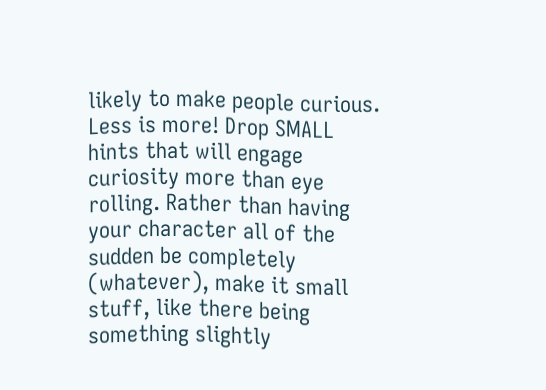likely to make people curious.
Less is more! Drop SMALL hints that will engage curiosity more than eye rolling. Rather than having your character all of the sudden be completely (whatever), make it small stuff, like there being something slightly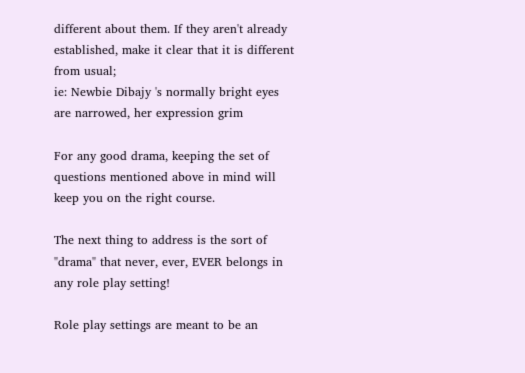different about them. If they aren't already established, make it clear that it is different from usual;
ie: Newbie Dibajy 's normally bright eyes are narrowed, her expression grim

For any good drama, keeping the set of questions mentioned above in mind will keep you on the right course.

The next thing to address is the sort of "drama" that never, ever, EVER belongs in any role play setting!

Role play settings are meant to be an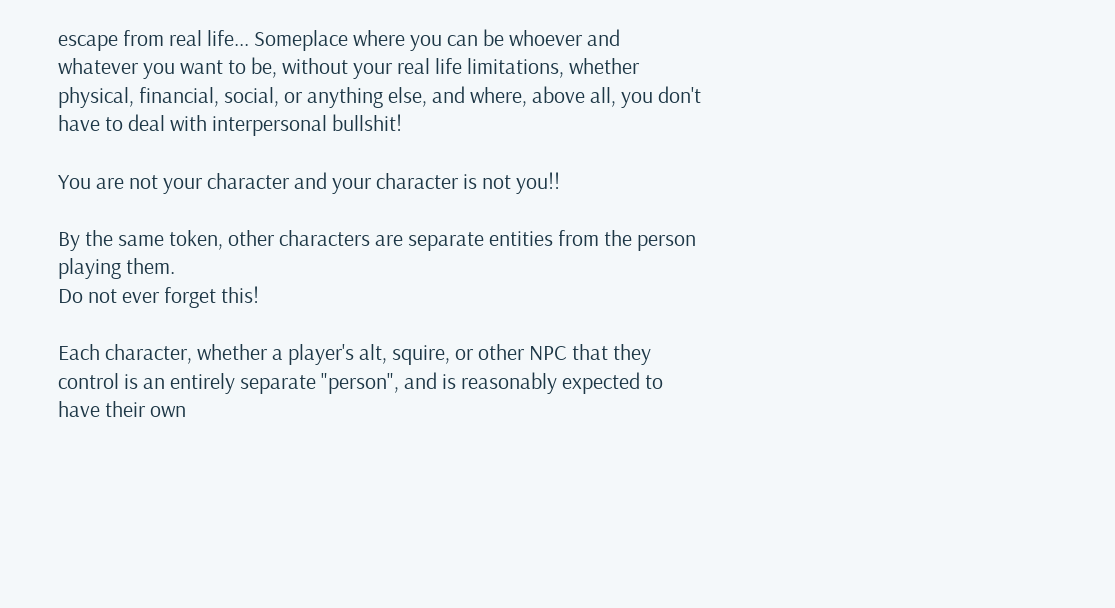escape from real life... Someplace where you can be whoever and whatever you want to be, without your real life limitations, whether physical, financial, social, or anything else, and where, above all, you don't have to deal with interpersonal bullshit!

You are not your character and your character is not you!!

By the same token, other characters are separate entities from the person playing them.
Do not ever forget this!

Each character, whether a player's alt, squire, or other NPC that they control is an entirely separate "person", and is reasonably expected to have their own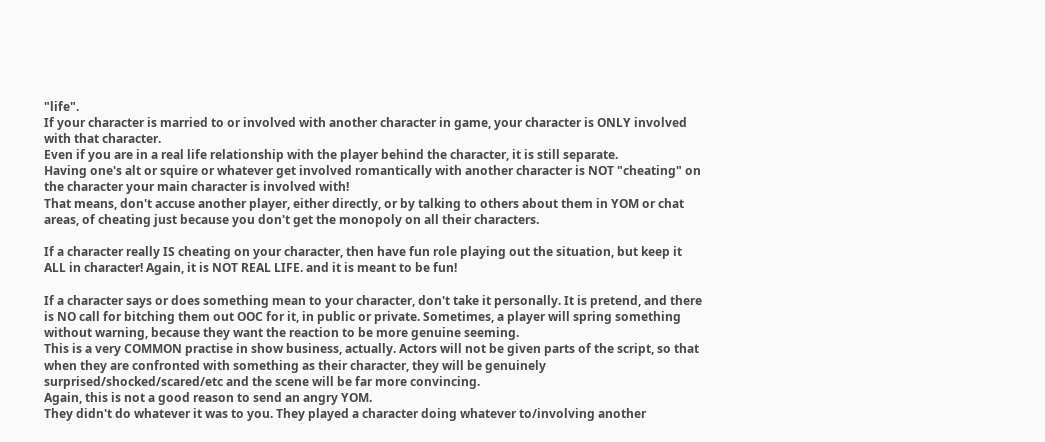"life".
If your character is married to or involved with another character in game, your character is ONLY involved with that character.
Even if you are in a real life relationship with the player behind the character, it is still separate.
Having one's alt or squire or whatever get involved romantically with another character is NOT "cheating" on the character your main character is involved with!
That means, don't accuse another player, either directly, or by talking to others about them in YOM or chat areas, of cheating just because you don't get the monopoly on all their characters.

If a character really IS cheating on your character, then have fun role playing out the situation, but keep it ALL in character! Again, it is NOT REAL LIFE. and it is meant to be fun!

If a character says or does something mean to your character, don't take it personally. It is pretend, and there is NO call for bitching them out OOC for it, in public or private. Sometimes, a player will spring something without warning, because they want the reaction to be more genuine seeming.
This is a very COMMON practise in show business, actually. Actors will not be given parts of the script, so that when they are confronted with something as their character, they will be genuinely surprised/shocked/scared/etc and the scene will be far more convincing.
Again, this is not a good reason to send an angry YOM.
They didn't do whatever it was to you. They played a character doing whatever to/involving another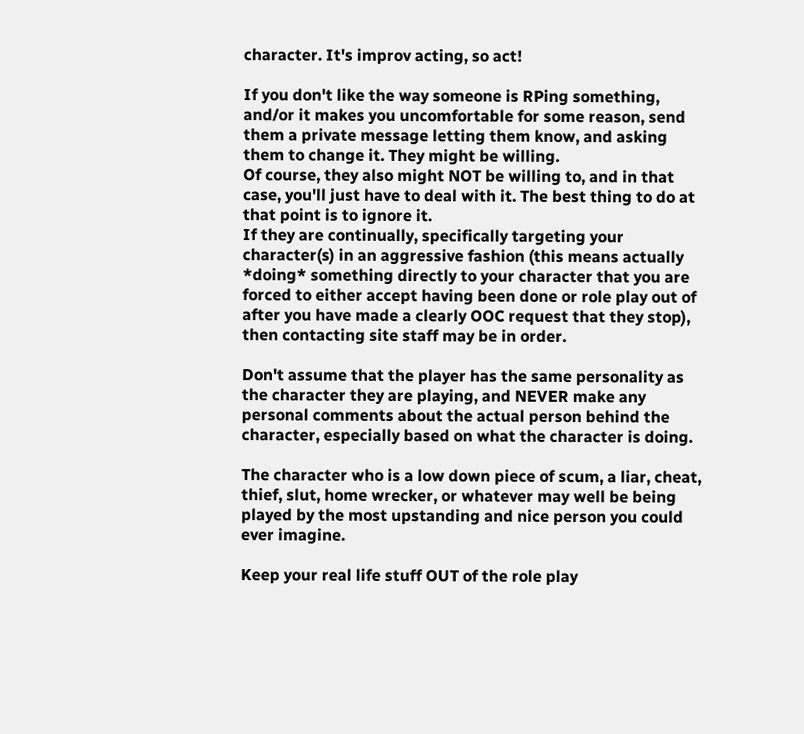character. It's improv acting, so act!

If you don't like the way someone is RPing something, and/or it makes you uncomfortable for some reason, send them a private message letting them know, and asking them to change it. They might be willing.
Of course, they also might NOT be willing to, and in that case, you'll just have to deal with it. The best thing to do at that point is to ignore it.
If they are continually, specifically targeting your character(s) in an aggressive fashion (this means actually *doing* something directly to your character that you are forced to either accept having been done or role play out of after you have made a clearly OOC request that they stop), then contacting site staff may be in order.

Don't assume that the player has the same personality as the character they are playing, and NEVER make any personal comments about the actual person behind the character, especially based on what the character is doing.

The character who is a low down piece of scum, a liar, cheat, thief, slut, home wrecker, or whatever may well be being played by the most upstanding and nice person you could ever imagine.

Keep your real life stuff OUT of the role play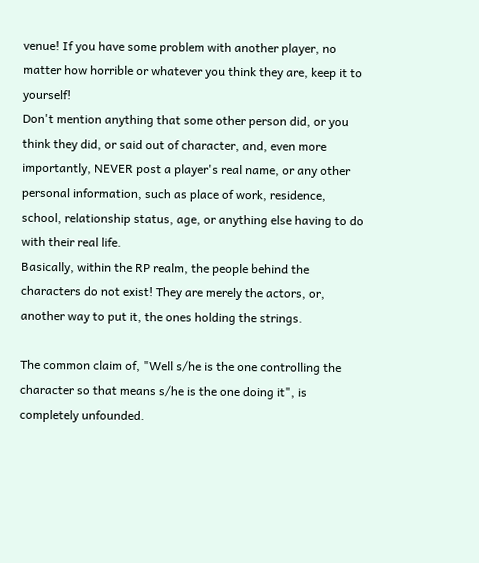venue! If you have some problem with another player, no matter how horrible or whatever you think they are, keep it to yourself!
Don't mention anything that some other person did, or you think they did, or said out of character, and, even more importantly, NEVER post a player's real name, or any other personal information, such as place of work, residence, school, relationship status, age, or anything else having to do with their real life.
Basically, within the RP realm, the people behind the characters do not exist! They are merely the actors, or, another way to put it, the ones holding the strings.

The common claim of, "Well s/he is the one controlling the character so that means s/he is the one doing it", is completely unfounded.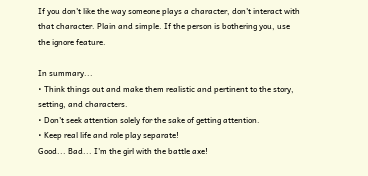If you don't like the way someone plays a character, don't interact with that character. Plain and simple. If the person is bothering you, use the ignore feature.

In summary...
• Think things out and make them realistic and pertinent to the story, setting, and characters.
• Don't seek attention solely for the sake of getting attention.
• Keep real life and role play separate!
Good... Bad... I'm the girl with the battle axe!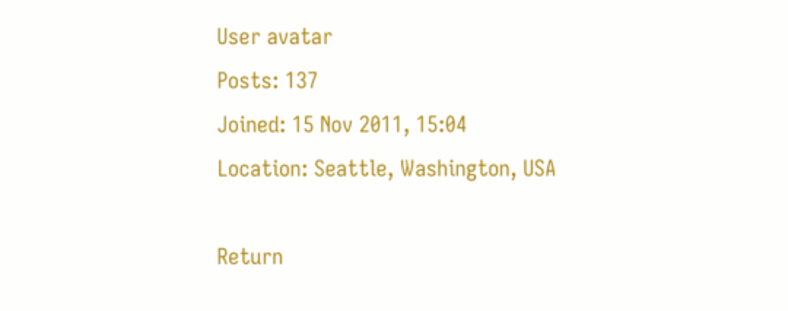User avatar
Posts: 137
Joined: 15 Nov 2011, 15:04
Location: Seattle, Washington, USA

Return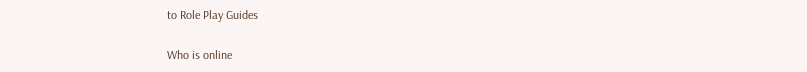to Role Play Guides

Who is online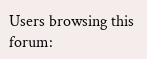Users browsing this forum: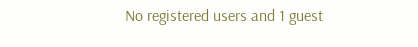No registered users and 1 guest